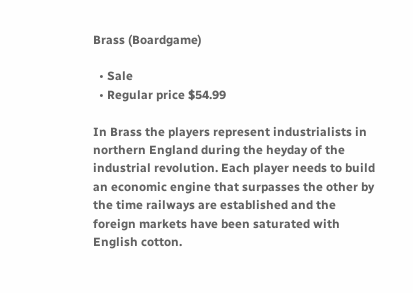Brass (Boardgame)

  • Sale
  • Regular price $54.99

In Brass the players represent industrialists in northern England during the heyday of the industrial revolution. Each player needs to build an economic engine that surpasses the other by the time railways are established and the foreign markets have been saturated with English cotton.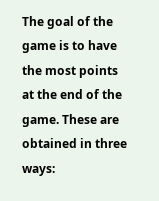The goal of the game is to have the most points at the end of the game. These are obtained in three ways: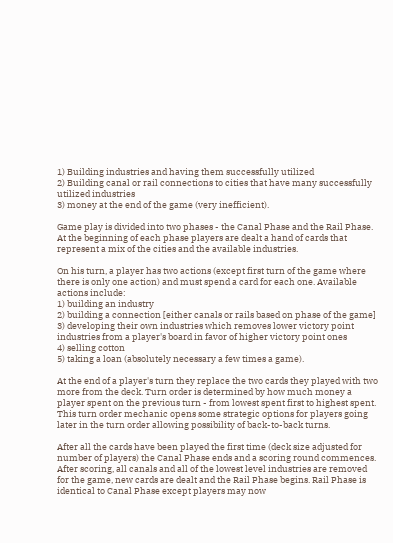1) Building industries and having them successfully utilized
2) Building canal or rail connections to cities that have many successfully utilized industries
3) money at the end of the game (very inefficient).

Game play is divided into two phases - the Canal Phase and the Rail Phase. At the beginning of each phase players are dealt a hand of cards that represent a mix of the cities and the available industries.

On his turn, a player has two actions (except first turn of the game where there is only one action) and must spend a card for each one. Available actions include:
1) building an industry
2) building a connection [either canals or rails based on phase of the game]
3) developing their own industries which removes lower victory point industries from a player's board in favor of higher victory point ones
4) selling cotton
5) taking a loan (absolutely necessary a few times a game).

At the end of a player's turn they replace the two cards they played with two more from the deck. Turn order is determined by how much money a player spent on the previous turn - from lowest spent first to highest spent. This turn order mechanic opens some strategic options for players going later in the turn order allowing possibility of back-to-back turns.

After all the cards have been played the first time (deck size adjusted for number of players) the Canal Phase ends and a scoring round commences. After scoring, all canals and all of the lowest level industries are removed for the game, new cards are dealt and the Rail Phase begins. Rail Phase is identical to Canal Phase except players may now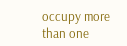occupy more than one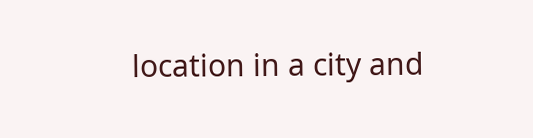location in a city and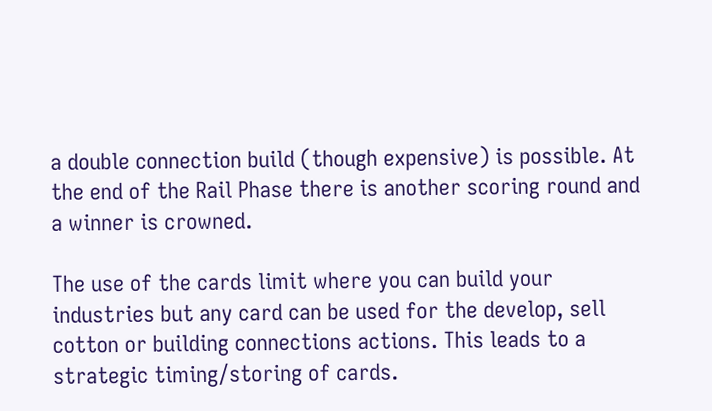a double connection build (though expensive) is possible. At the end of the Rail Phase there is another scoring round and a winner is crowned.

The use of the cards limit where you can build your industries but any card can be used for the develop, sell cotton or building connections actions. This leads to a strategic timing/storing of cards.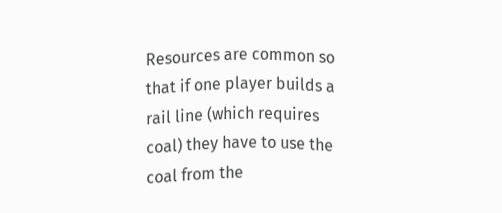Resources are common so that if one player builds a rail line (which requires coal) they have to use the coal from the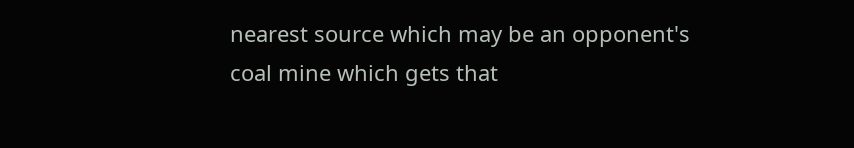nearest source which may be an opponent's coal mine which gets that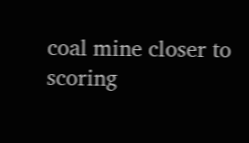coal mine closer to scoring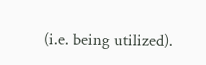(i.e. being utilized).